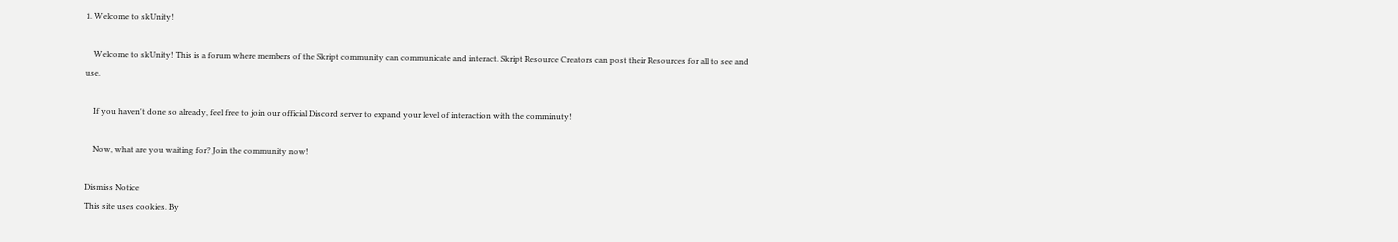1. Welcome to skUnity!

    Welcome to skUnity! This is a forum where members of the Skript community can communicate and interact. Skript Resource Creators can post their Resources for all to see and use.

    If you haven't done so already, feel free to join our official Discord server to expand your level of interaction with the comminuty!

    Now, what are you waiting for? Join the community now!

Dismiss Notice
This site uses cookies. By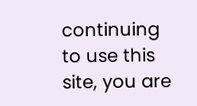continuing to use this site, you are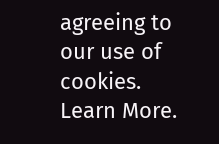agreeing to our use of cookies. Learn More.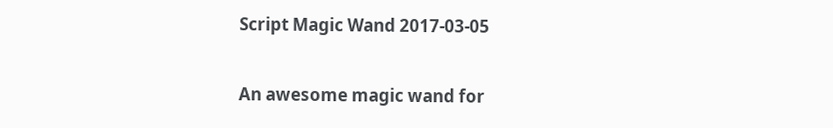Script Magic Wand 2017-03-05

An awesome magic wand for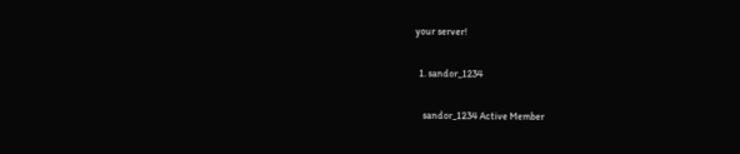your server!

  1. sandor_1234

    sandor_1234 Active Member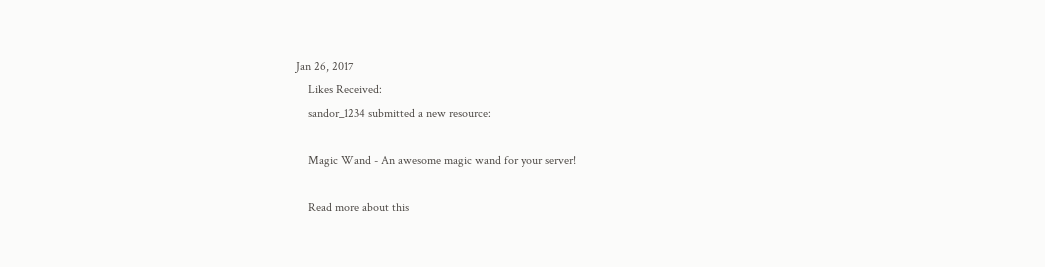Jan 26, 2017
    Likes Received:
    sandor_1234 submitted a new resource:

    Magic Wand - An awesome magic wand for your server!

    Read more about this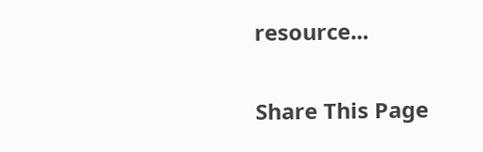resource...

Share This Page